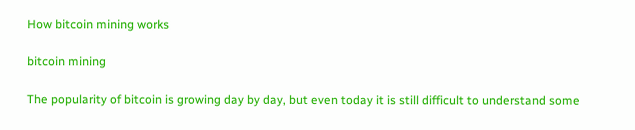How bitcoin mining works

bitcoin mining

The popularity of bitcoin is growing day by day, but even today it is still difficult to understand some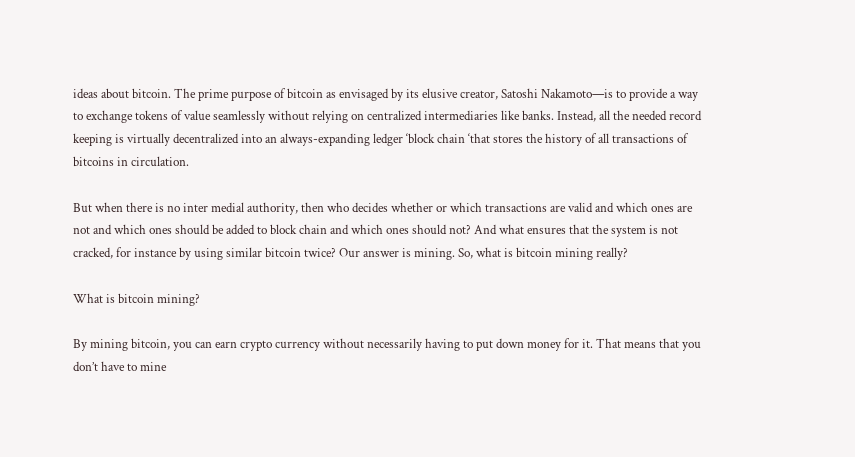ideas about bitcoin. The prime purpose of bitcoin as envisaged by its elusive creator, Satoshi Nakamoto—is to provide a way to exchange tokens of value seamlessly without relying on centralized intermediaries like banks. Instead, all the needed record keeping is virtually decentralized into an always-expanding ledger ‘block chain ‘that stores the history of all transactions of  bitcoins in circulation.

But when there is no inter medial authority, then who decides whether or which transactions are valid and which ones are not and which ones should be added to block chain and which ones should not? And what ensures that the system is not cracked, for instance by using similar bitcoin twice? Our answer is mining. So, what is bitcoin mining really?

What is bitcoin mining?

By mining bitcoin, you can earn crypto currency without necessarily having to put down money for it. That means that you don’t have to mine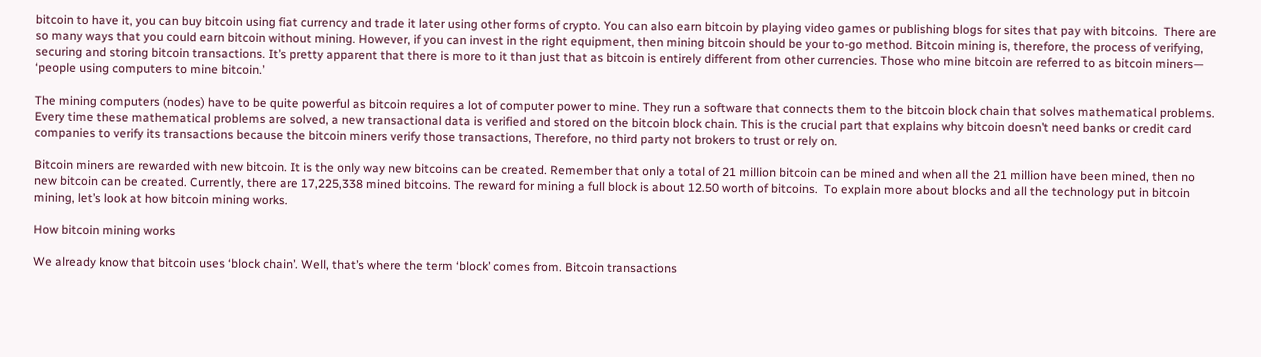bitcoin to have it, you can buy bitcoin using fiat currency and trade it later using other forms of crypto. You can also earn bitcoin by playing video games or publishing blogs for sites that pay with bitcoins.  There are so many ways that you could earn bitcoin without mining. However, if you can invest in the right equipment, then mining bitcoin should be your to-go method. Bitcoin mining is, therefore, the process of verifying, securing and storing bitcoin transactions. It’s pretty apparent that there is more to it than just that as bitcoin is entirely different from other currencies. Those who mine bitcoin are referred to as bitcoin miners— ‘people using computers to mine bitcoin.’

The mining computers (nodes) have to be quite powerful as bitcoin requires a lot of computer power to mine. They run a software that connects them to the bitcoin block chain that solves mathematical problems. Every time these mathematical problems are solved, a new transactional data is verified and stored on the bitcoin block chain. This is the crucial part that explains why bitcoin doesn’t need banks or credit card companies to verify its transactions because the bitcoin miners verify those transactions, Therefore, no third party not brokers to trust or rely on.

Bitcoin miners are rewarded with new bitcoin. It is the only way new bitcoins can be created. Remember that only a total of 21 million bitcoin can be mined and when all the 21 million have been mined, then no new bitcoin can be created. Currently, there are 17,225,338 mined bitcoins. The reward for mining a full block is about 12.50 worth of bitcoins.  To explain more about blocks and all the technology put in bitcoin mining, let’s look at how bitcoin mining works.

How bitcoin mining works

We already know that bitcoin uses ‘block chain’. Well, that’s where the term ‘block’ comes from. Bitcoin transactions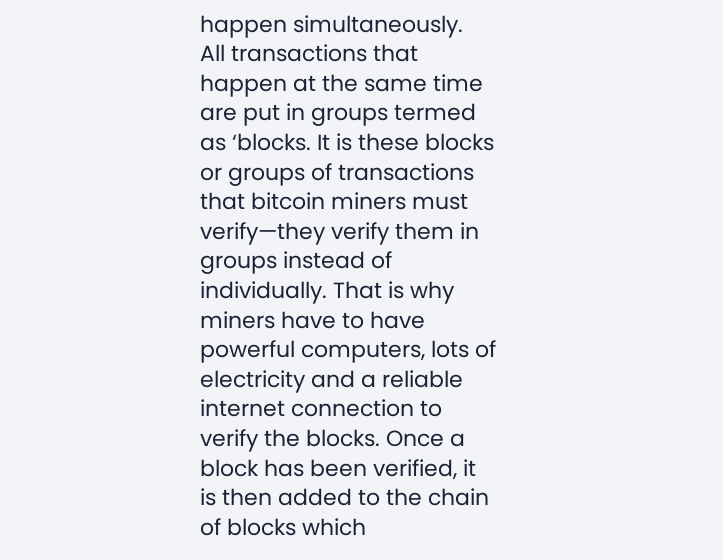happen simultaneously.  All transactions that happen at the same time are put in groups termed as ‘blocks. It is these blocks or groups of transactions that bitcoin miners must verify—they verify them in groups instead of individually. That is why miners have to have powerful computers, lots of electricity and a reliable internet connection to verify the blocks. Once a block has been verified, it is then added to the chain of blocks which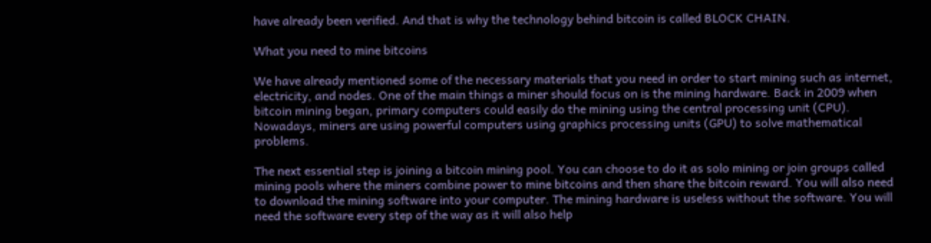have already been verified. And that is why the technology behind bitcoin is called BLOCK CHAIN.

What you need to mine bitcoins

We have already mentioned some of the necessary materials that you need in order to start mining such as internet, electricity, and nodes. One of the main things a miner should focus on is the mining hardware. Back in 2009 when bitcoin mining began, primary computers could easily do the mining using the central processing unit (CPU). Nowadays, miners are using powerful computers using graphics processing units (GPU) to solve mathematical problems.

The next essential step is joining a bitcoin mining pool. You can choose to do it as solo mining or join groups called mining pools where the miners combine power to mine bitcoins and then share the bitcoin reward. You will also need to download the mining software into your computer. The mining hardware is useless without the software. You will need the software every step of the way as it will also help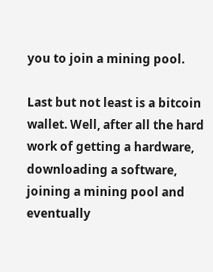you to join a mining pool.

Last but not least is a bitcoin wallet. Well, after all the hard work of getting a hardware, downloading a software, joining a mining pool and eventually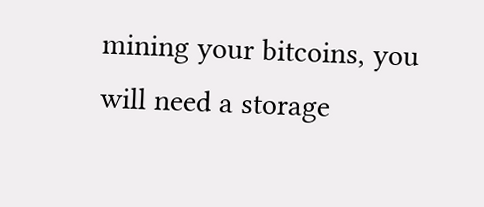mining your bitcoins, you will need a storage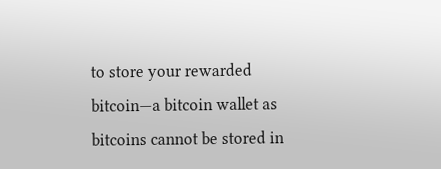to store your rewarded bitcoin—a bitcoin wallet as bitcoins cannot be stored in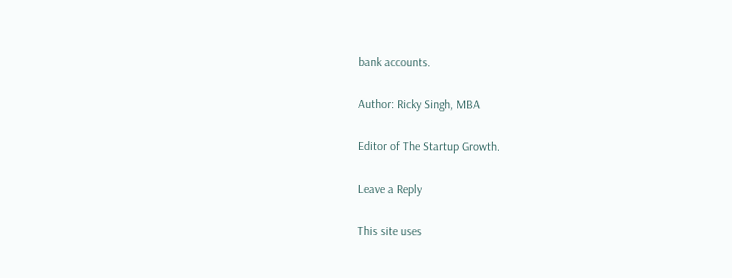bank accounts.

Author: Ricky Singh, MBA

Editor of The Startup Growth.

Leave a Reply

This site uses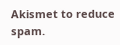Akismet to reduce spam.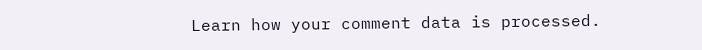Learn how your comment data is processed.